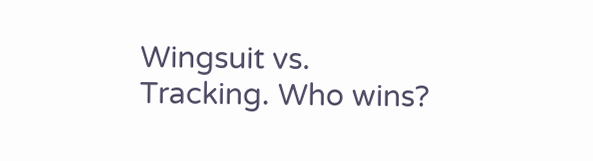Wingsuit vs. Tracking. Who wins?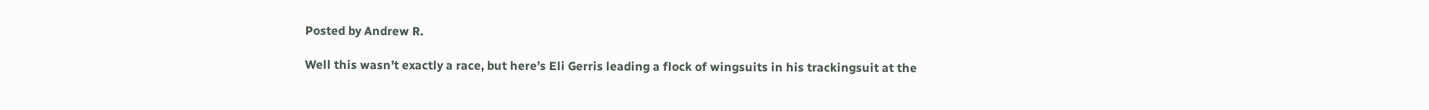Posted by Andrew R.

Well this wasn’t exactly a race, but here’s Eli Gerris leading a flock of wingsuits in his trackingsuit at the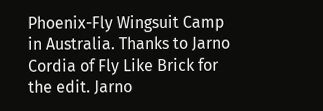Phoenix-Fly Wingsuit Camp in Australia. Thanks to Jarno Cordia of Fly Like Brick for the edit. Jarno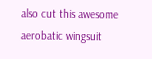also cut this awesome aerobatic wingsuit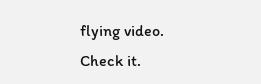flying video. Check it.